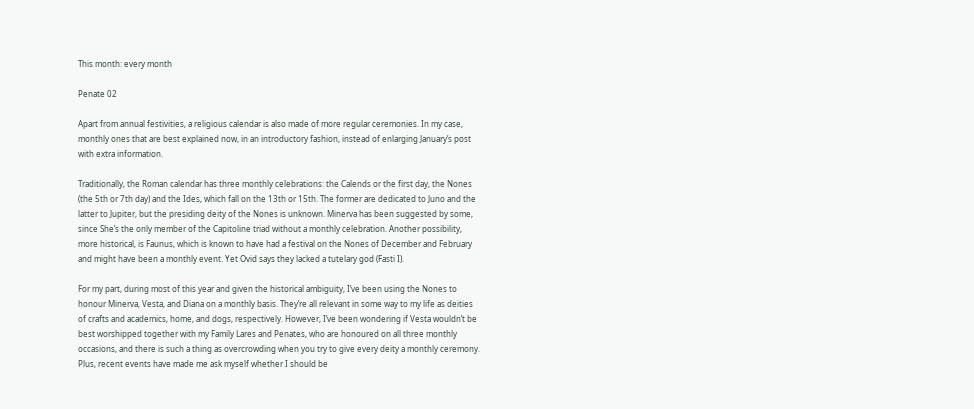This month: every month

Penate 02

Apart from annual festivities, a religious calendar is also made of more regular ceremonies. In my case, monthly ones that are best explained now, in an introductory fashion, instead of enlarging January’s post with extra information.

Traditionally, the Roman calendar has three monthly celebrations: the Calends or the first day, the Nones (the 5th or 7th day) and the Ides, which fall on the 13th or 15th. The former are dedicated to Juno and the latter to Jupiter, but the presiding deity of the Nones is unknown. Minerva has been suggested by some, since She’s the only member of the Capitoline triad without a monthly celebration. Another possibility, more historical, is Faunus, which is known to have had a festival on the Nones of December and February and might have been a monthly event. Yet Ovid says they lacked a tutelary god (Fasti I).

For my part, during most of this year and given the historical ambiguity, I’ve been using the Nones to honour Minerva, Vesta, and Diana on a monthly basis. They’re all relevant in some way to my life as deities of crafts and academics, home, and dogs, respectively. However, I’ve been wondering if Vesta wouldn’t be best worshipped together with my Family Lares and Penates, who are honoured on all three monthly occasions, and there is such a thing as overcrowding when you try to give every deity a monthly ceremony. Plus, recent events have made me ask myself whether I should be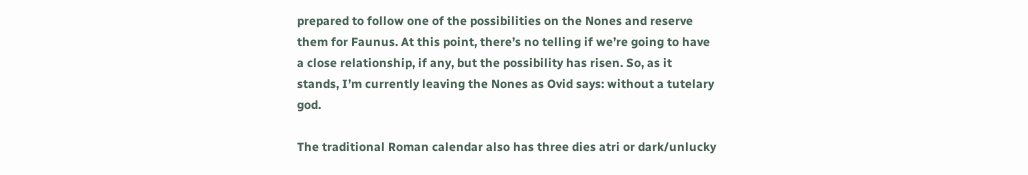prepared to follow one of the possibilities on the Nones and reserve them for Faunus. At this point, there’s no telling if we’re going to have a close relationship, if any, but the possibility has risen. So, as it stands, I’m currently leaving the Nones as Ovid says: without a tutelary god.

The traditional Roman calendar also has three dies atri or dark/unlucky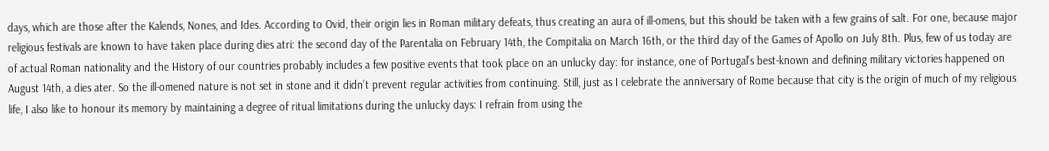days, which are those after the Kalends, Nones, and Ides. According to Ovid, their origin lies in Roman military defeats, thus creating an aura of ill-omens, but this should be taken with a few grains of salt. For one, because major religious festivals are known to have taken place during dies atri: the second day of the Parentalia on February 14th, the Compitalia on March 16th, or the third day of the Games of Apollo on July 8th. Plus, few of us today are of actual Roman nationality and the History of our countries probably includes a few positive events that took place on an unlucky day: for instance, one of Portugal’s best-known and defining military victories happened on August 14th, a dies ater. So the ill-omened nature is not set in stone and it didn’t prevent regular activities from continuing. Still, just as I celebrate the anniversary of Rome because that city is the origin of much of my religious life, I also like to honour its memory by maintaining a degree of ritual limitations during the unlucky days: I refrain from using the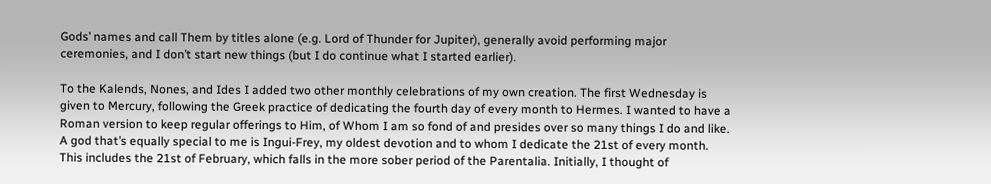Gods’ names and call Them by titles alone (e.g. Lord of Thunder for Jupiter), generally avoid performing major ceremonies, and I don’t start new things (but I do continue what I started earlier).

To the Kalends, Nones, and Ides I added two other monthly celebrations of my own creation. The first Wednesday is given to Mercury, following the Greek practice of dedicating the fourth day of every month to Hermes. I wanted to have a Roman version to keep regular offerings to Him, of Whom I am so fond of and presides over so many things I do and like. A god that’s equally special to me is Ingui-Frey, my oldest devotion and to whom I dedicate the 21st of every month. This includes the 21st of February, which falls in the more sober period of the Parentalia. Initially, I thought of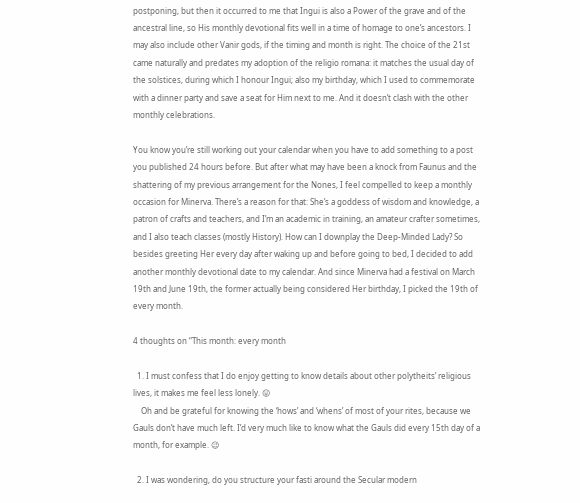postponing, but then it occurred to me that Ingui is also a Power of the grave and of the ancestral line, so His monthly devotional fits well in a time of homage to one’s ancestors. I may also include other Vanir gods, if the timing and month is right. The choice of the 21st came naturally and predates my adoption of the religio romana: it matches the usual day of the solstices, during which I honour Ingui; also my birthday, which I used to commemorate with a dinner party and save a seat for Him next to me. And it doesn’t clash with the other monthly celebrations.

You know you’re still working out your calendar when you have to add something to a post you published 24 hours before. But after what may have been a knock from Faunus and the shattering of my previous arrangement for the Nones, I feel compelled to keep a monthly occasion for Minerva. There’s a reason for that: She’s a goddess of wisdom and knowledge, a patron of crafts and teachers, and I’m an academic in training, an amateur crafter sometimes, and I also teach classes (mostly History). How can I downplay the Deep-Minded Lady? So besides greeting Her every day after waking up and before going to bed, I decided to add another monthly devotional date to my calendar. And since Minerva had a festival on March 19th and June 19th, the former actually being considered Her birthday, I picked the 19th of every month.

4 thoughts on “This month: every month

  1. I must confess that I do enjoy getting to know details about other polytheits’ religious lives, it makes me feel less lonely. 😛
    Oh and be grateful for knowing the ‘hows’ and ‘whens’ of most of your rites, because we Gauls don’t have much left. I’d very much like to know what the Gauls did every 15th day of a month, for example. 😉

  2. I was wondering, do you structure your fasti around the Secular modern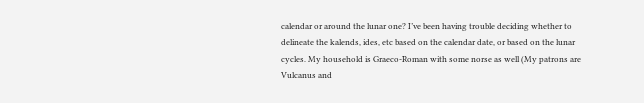calendar or around the lunar one? I’ve been having trouble deciding whether to delineate the kalends, ides, etc based on the calendar date, or based on the lunar cycles. My household is Graeco-Roman with some norse as well (My patrons are Vulcanus and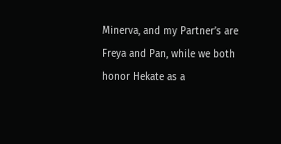Minerva, and my Partner’s are Freya and Pan, while we both honor Hekate as a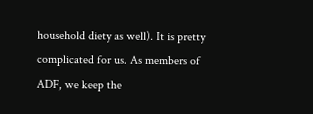household diety as well). It is pretty complicated for us. As members of ADF, we keep the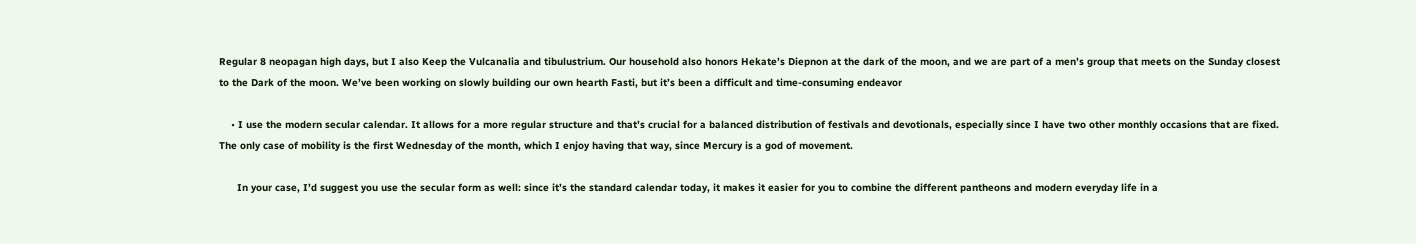Regular 8 neopagan high days, but I also Keep the Vulcanalia and tibulustrium. Our household also honors Hekate’s Diepnon at the dark of the moon, and we are part of a men’s group that meets on the Sunday closest to the Dark of the moon. We’ve been working on slowly building our own hearth Fasti, but it’s been a difficult and time-consuming endeavor

    • I use the modern secular calendar. It allows for a more regular structure and that’s crucial for a balanced distribution of festivals and devotionals, especially since I have two other monthly occasions that are fixed. The only case of mobility is the first Wednesday of the month, which I enjoy having that way, since Mercury is a god of movement.

      In your case, I’d suggest you use the secular form as well: since it’s the standard calendar today, it makes it easier for you to combine the different pantheons and modern everyday life in a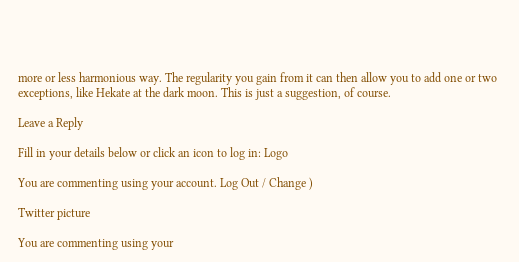more or less harmonious way. The regularity you gain from it can then allow you to add one or two exceptions, like Hekate at the dark moon. This is just a suggestion, of course.

Leave a Reply

Fill in your details below or click an icon to log in: Logo

You are commenting using your account. Log Out / Change )

Twitter picture

You are commenting using your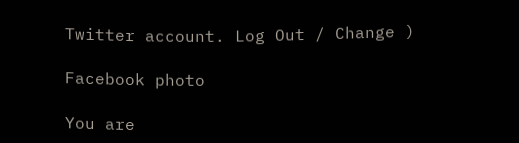Twitter account. Log Out / Change )

Facebook photo

You are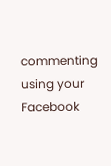commenting using your Facebook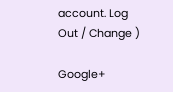account. Log Out / Change )

Google+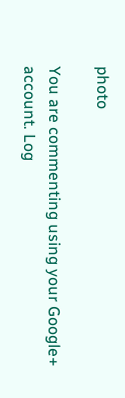photo

You are commenting using your Google+ account. Log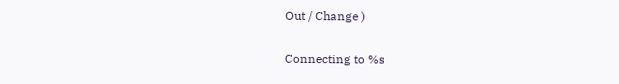Out / Change )

Connecting to %s